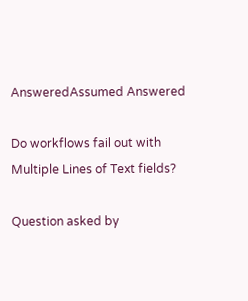AnsweredAssumed Answered

Do workflows fail out with Multiple Lines of Text fields?

Question asked by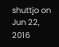shuttjo on Jun 22, 2016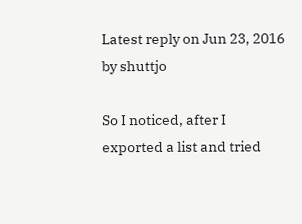Latest reply on Jun 23, 2016 by shuttjo

So I noticed, after I exported a list and tried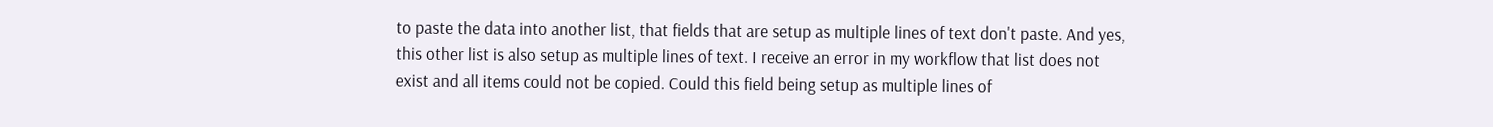to paste the data into another list, that fields that are setup as multiple lines of text don't paste. And yes, this other list is also setup as multiple lines of text. I receive an error in my workflow that list does not exist and all items could not be copied. Could this field being setup as multiple lines of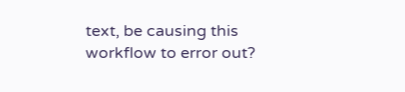text, be causing this workflow to error out?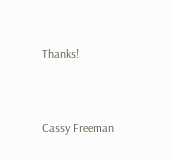Thanks!


Cassy Freeman